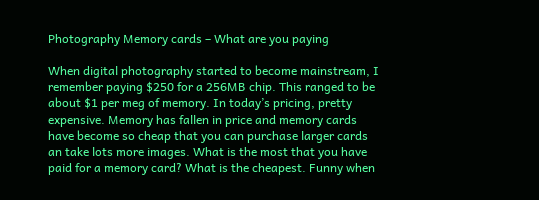Photography Memory cards – What are you paying

When digital photography started to become mainstream, I remember paying $250 for a 256MB chip. This ranged to be about $1 per meg of memory. In today’s pricing, pretty expensive. Memory has fallen in price and memory cards have become so cheap that you can purchase larger cards an take lots more images. What is the most that you have paid for a memory card? What is the cheapest. Funny when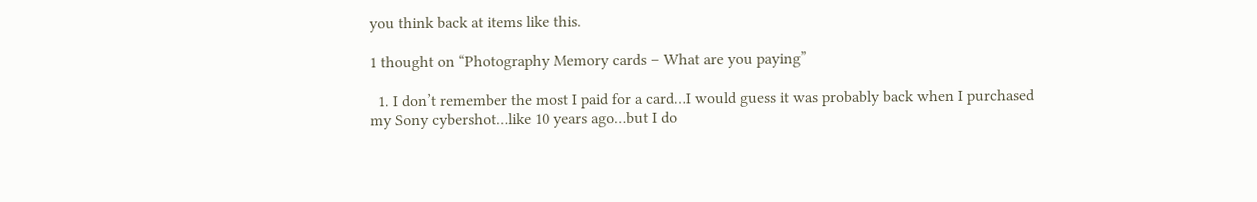you think back at items like this.

1 thought on “Photography Memory cards – What are you paying”

  1. I don’t remember the most I paid for a card…I would guess it was probably back when I purchased my Sony cybershot…like 10 years ago…but I do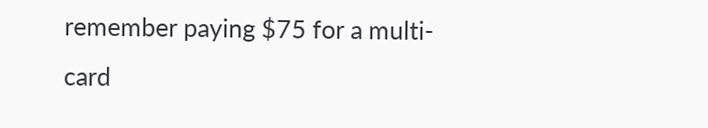remember paying $75 for a multi-card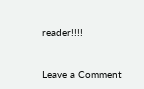reader!!!!


Leave a Comment